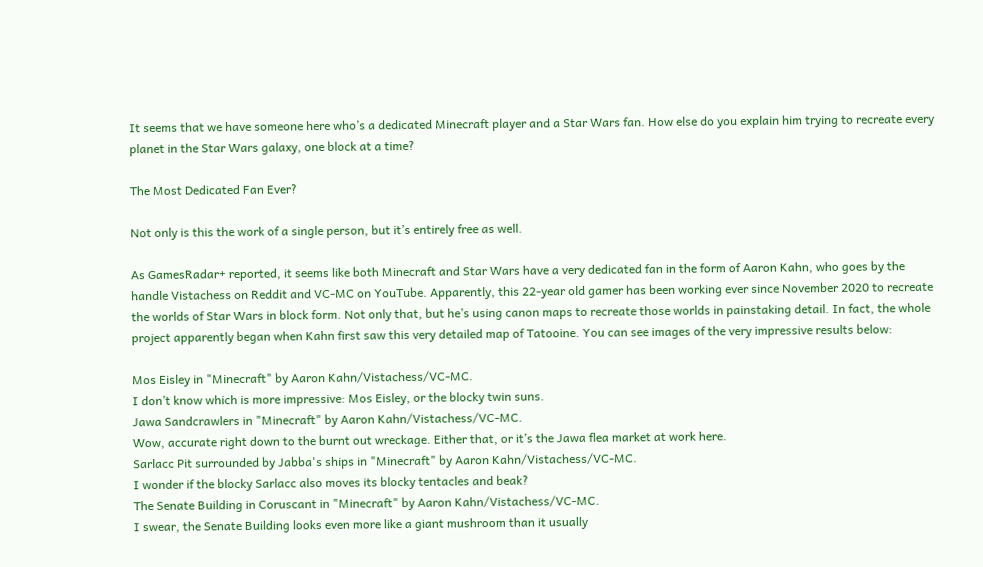It seems that we have someone here who’s a dedicated Minecraft player and a Star Wars fan. How else do you explain him trying to recreate every planet in the Star Wars galaxy, one block at a time?

The Most Dedicated Fan Ever?

Not only is this the work of a single person, but it’s entirely free as well.

As GamesRadar+ reported, it seems like both Minecraft and Star Wars have a very dedicated fan in the form of Aaron Kahn, who goes by the handle Vistachess on Reddit and VC-MC on YouTube. Apparently, this 22-year old gamer has been working ever since November 2020 to recreate the worlds of Star Wars in block form. Not only that, but he’s using canon maps to recreate those worlds in painstaking detail. In fact, the whole project apparently began when Kahn first saw this very detailed map of Tatooine. You can see images of the very impressive results below:

Mos Eisley in "Minecraft" by Aaron Kahn/Vistachess/VC-MC.
I don’t know which is more impressive: Mos Eisley, or the blocky twin suns.
Jawa Sandcrawlers in "Minecraft" by Aaron Kahn/Vistachess/VC-MC.
Wow, accurate right down to the burnt out wreckage. Either that, or it’s the Jawa flea market at work here.
Sarlacc Pit surrounded by Jabba's ships in "Minecraft" by Aaron Kahn/Vistachess/VC-MC.
I wonder if the blocky Sarlacc also moves its blocky tentacles and beak?
The Senate Building in Coruscant in "Minecraft" by Aaron Kahn/Vistachess/VC-MC.
I swear, the Senate Building looks even more like a giant mushroom than it usually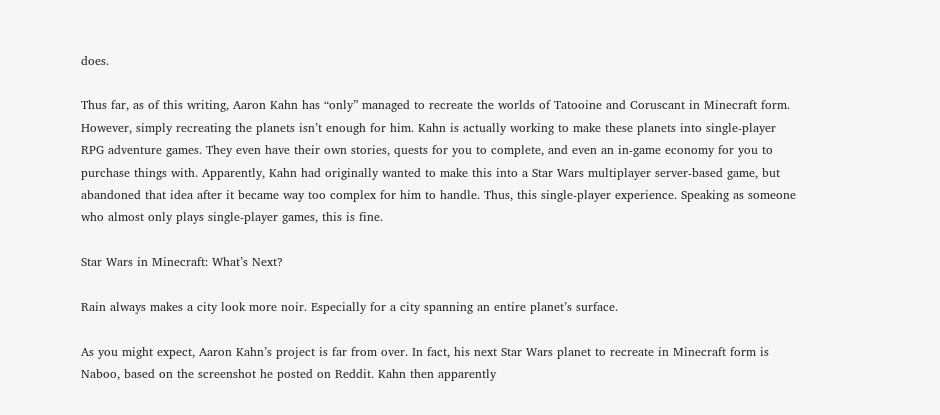does.

Thus far, as of this writing, Aaron Kahn has “only” managed to recreate the worlds of Tatooine and Coruscant in Minecraft form. However, simply recreating the planets isn’t enough for him. Kahn is actually working to make these planets into single-player RPG adventure games. They even have their own stories, quests for you to complete, and even an in-game economy for you to purchase things with. Apparently, Kahn had originally wanted to make this into a Star Wars multiplayer server-based game, but abandoned that idea after it became way too complex for him to handle. Thus, this single-player experience. Speaking as someone who almost only plays single-player games, this is fine.

Star Wars in Minecraft: What’s Next?

Rain always makes a city look more noir. Especially for a city spanning an entire planet’s surface.

As you might expect, Aaron Kahn’s project is far from over. In fact, his next Star Wars planet to recreate in Minecraft form is Naboo, based on the screenshot he posted on Reddit. Kahn then apparently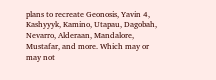plans to recreate Geonosis, Yavin 4, Kashyyyk, Kamino, Utapau, Dagobah, Nevarro, Alderaan, Mandalore, Mustafar, and more. Which may or may not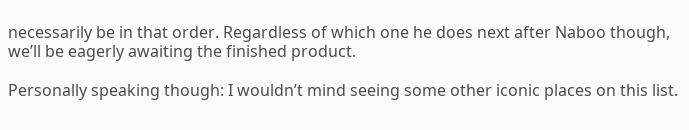necessarily be in that order. Regardless of which one he does next after Naboo though, we’ll be eagerly awaiting the finished product.

Personally speaking though: I wouldn’t mind seeing some other iconic places on this list.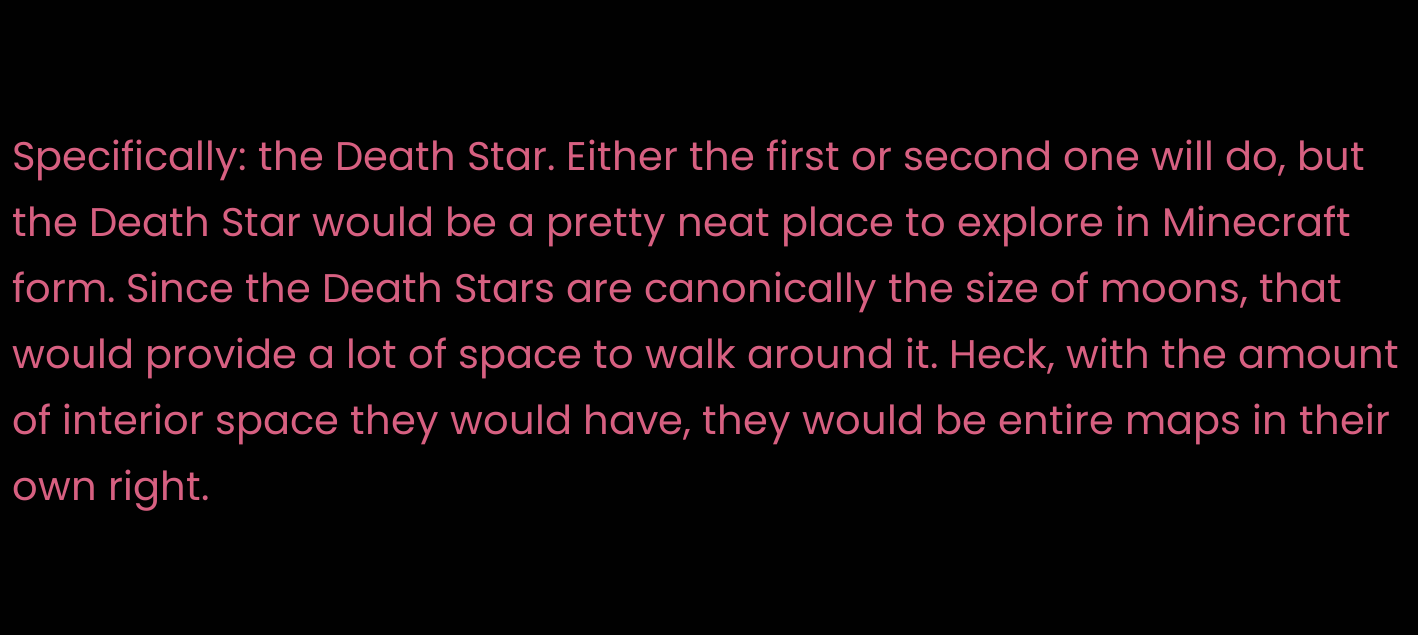Specifically: the Death Star. Either the first or second one will do, but the Death Star would be a pretty neat place to explore in Minecraft form. Since the Death Stars are canonically the size of moons, that would provide a lot of space to walk around it. Heck, with the amount of interior space they would have, they would be entire maps in their own right.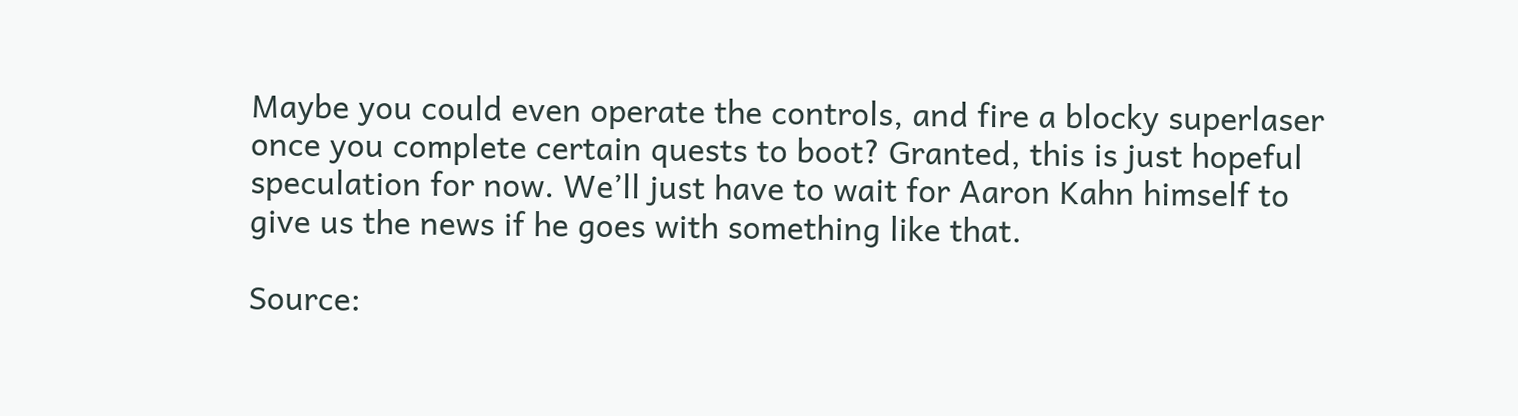Maybe you could even operate the controls, and fire a blocky superlaser once you complete certain quests to boot? Granted, this is just hopeful speculation for now. We’ll just have to wait for Aaron Kahn himself to give us the news if he goes with something like that.

Source: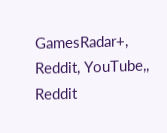GamesRadar+, Reddit, YouTube,, Reddit